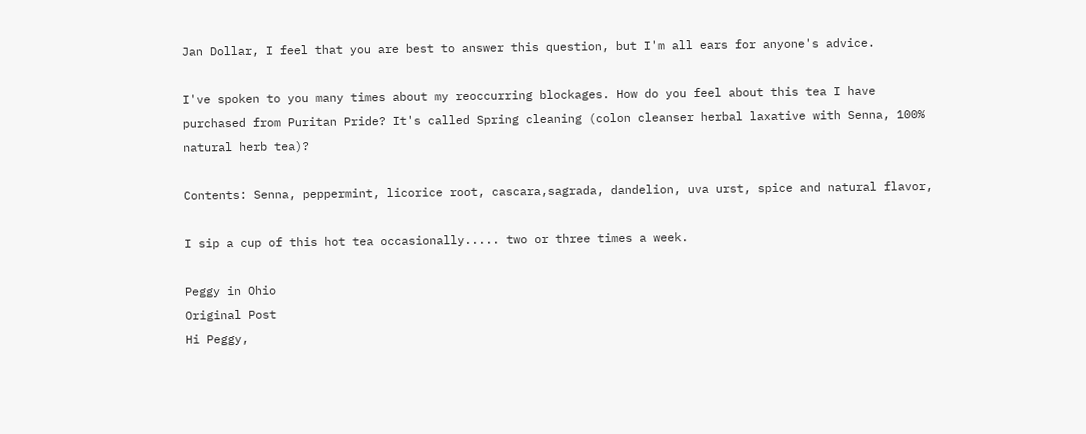Jan Dollar, I feel that you are best to answer this question, but I'm all ears for anyone's advice.

I've spoken to you many times about my reoccurring blockages. How do you feel about this tea I have purchased from Puritan Pride? It's called Spring cleaning (colon cleanser herbal laxative with Senna, 100% natural herb tea)?

Contents: Senna, peppermint, licorice root, cascara,sagrada, dandelion, uva urst, spice and natural flavor,

I sip a cup of this hot tea occasionally..... two or three times a week.

Peggy in Ohio
Original Post
Hi Peggy,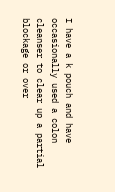I have a k pouch and have occasionally used a colon cleanser to clear up a partial blockage or over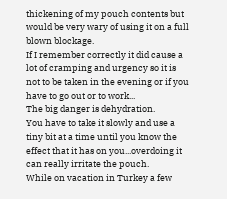thickening of my pouch contents but would be very wary of using it on a full blown blockage.
If I remember correctly it did cause a lot of cramping and urgency so it is not to be taken in the evening or if you have to go out or to work...
The big danger is dehydration.
You have to take it slowly and use a tiny bit at a time until you know the effect that it has on you...overdoing it can really irritate the pouch.
While on vacation in Turkey a few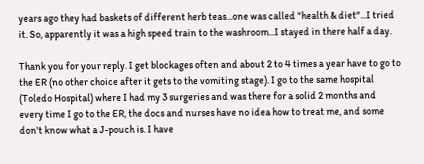years ago they had baskets of different herb teas...one was called "health & diet"...I tried it. So, apparently it was a high speed train to the washroom...I stayed in there half a day.

Thank you for your reply. I get blockages often and about 2 to 4 times a year have to go to the ER (no other choice after it gets to the vomiting stage). I go to the same hospital (Toledo Hospital) where I had my 3 surgeries and was there for a solid 2 months and every time I go to the ER, the docs and nurses have no idea how to treat me, and some don't know what a J-pouch is. I have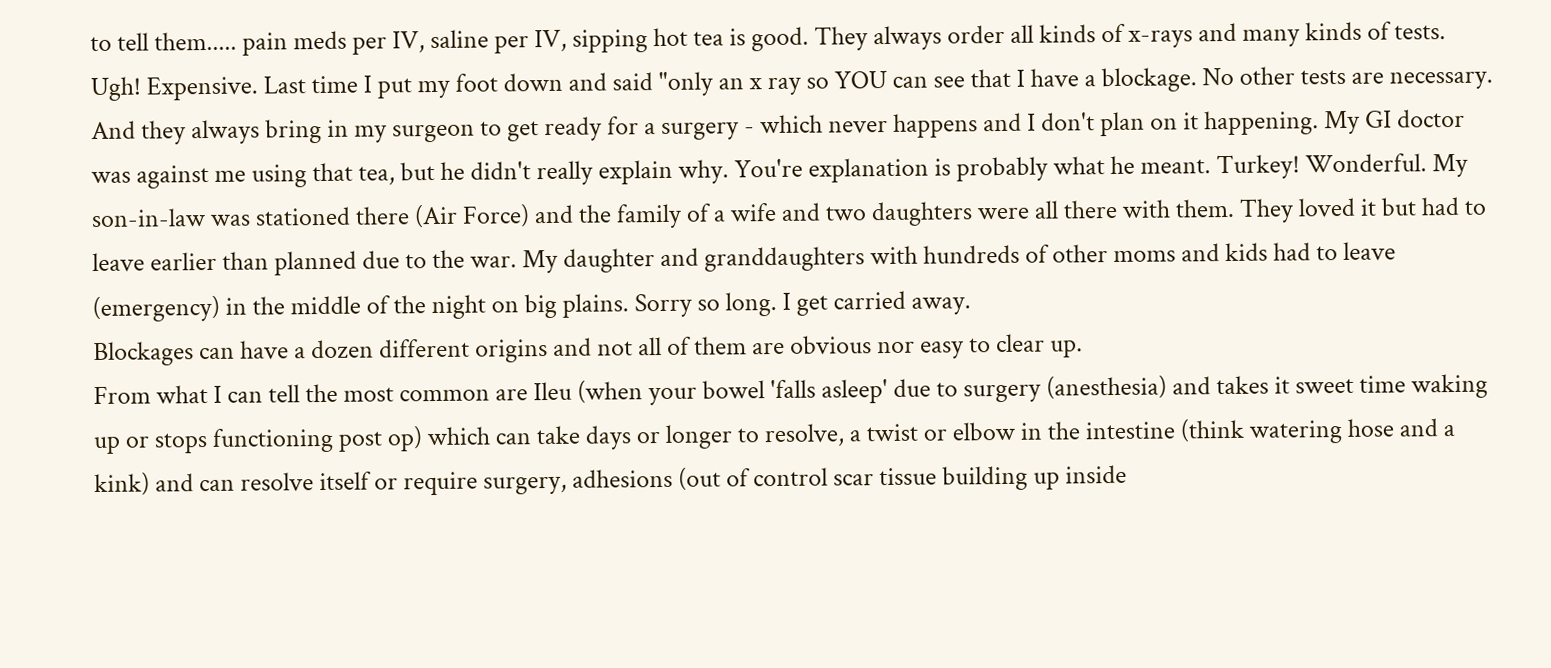to tell them..... pain meds per IV, saline per IV, sipping hot tea is good. They always order all kinds of x-rays and many kinds of tests. Ugh! Expensive. Last time I put my foot down and said "only an x ray so YOU can see that I have a blockage. No other tests are necessary. And they always bring in my surgeon to get ready for a surgery - which never happens and I don't plan on it happening. My GI doctor was against me using that tea, but he didn't really explain why. You're explanation is probably what he meant. Turkey! Wonderful. My son-in-law was stationed there (Air Force) and the family of a wife and two daughters were all there with them. They loved it but had to leave earlier than planned due to the war. My daughter and granddaughters with hundreds of other moms and kids had to leave (emergency) in the middle of the night on big plains. Sorry so long. I get carried away.
Blockages can have a dozen different origins and not all of them are obvious nor easy to clear up.
From what I can tell the most common are Ileu (when your bowel 'falls asleep' due to surgery (anesthesia) and takes it sweet time waking up or stops functioning post op) which can take days or longer to resolve, a twist or elbow in the intestine (think watering hose and a kink) and can resolve itself or require surgery, adhesions (out of control scar tissue building up inside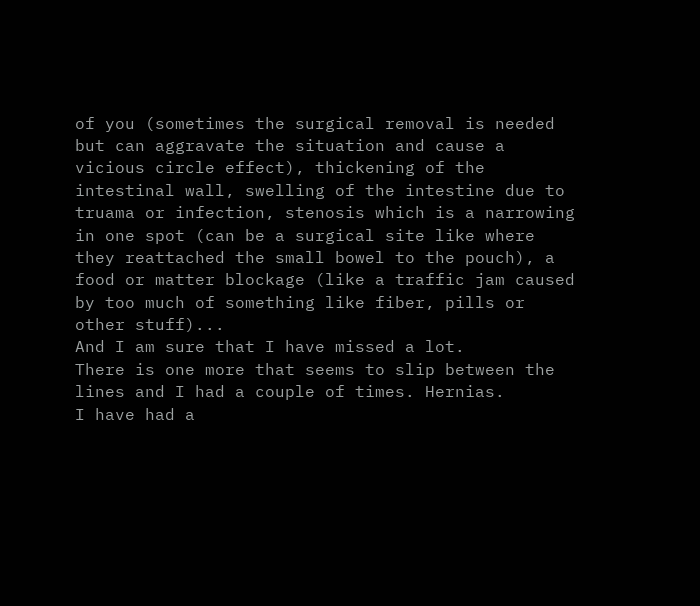of you (sometimes the surgical removal is needed but can aggravate the situation and cause a vicious circle effect), thickening of the intestinal wall, swelling of the intestine due to truama or infection, stenosis which is a narrowing in one spot (can be a surgical site like where they reattached the small bowel to the pouch), a food or matter blockage (like a traffic jam caused by too much of something like fiber, pills or other stuff)...
And I am sure that I have missed a lot.
There is one more that seems to slip between the lines and I had a couple of times. Hernias.
I have had a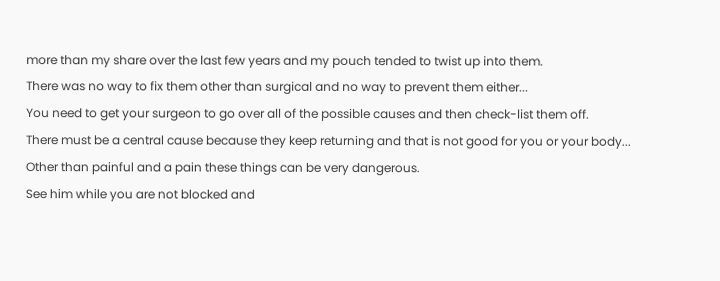more than my share over the last few years and my pouch tended to twist up into them.
There was no way to fix them other than surgical and no way to prevent them either...
You need to get your surgeon to go over all of the possible causes and then check-list them off.
There must be a central cause because they keep returning and that is not good for you or your body...
Other than painful and a pain these things can be very dangerous.
See him while you are not blocked and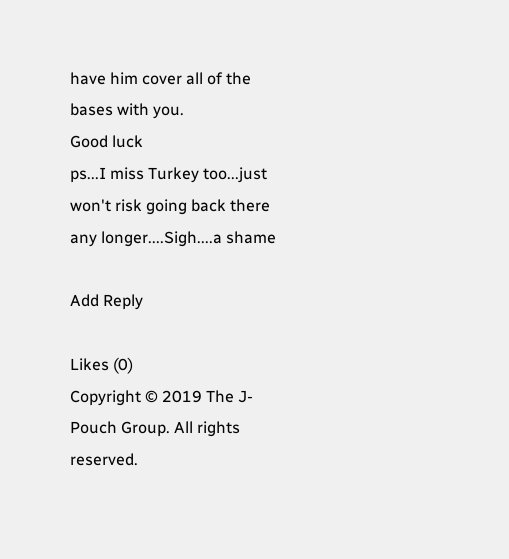have him cover all of the bases with you.
Good luck
ps...I miss Turkey too...just won't risk going back there any longer....Sigh....a shame

Add Reply

Likes (0)
Copyright © 2019 The J-Pouch Group. All rights reserved.